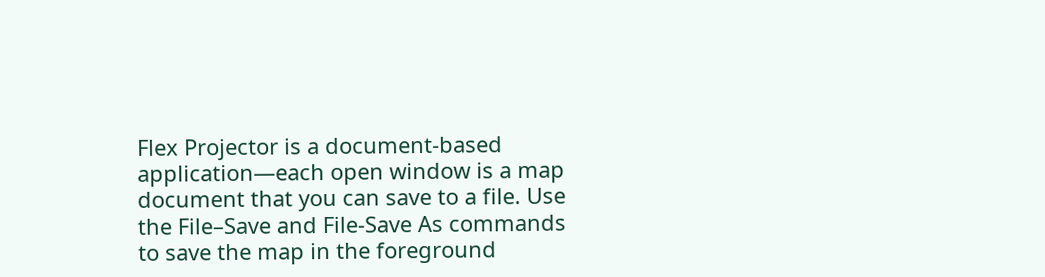Flex Projector is a document-based application—each open window is a map document that you can save to a file. Use the File–Save and File-Save As commands to save the map in the foreground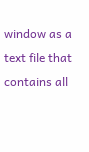window as a text file that contains all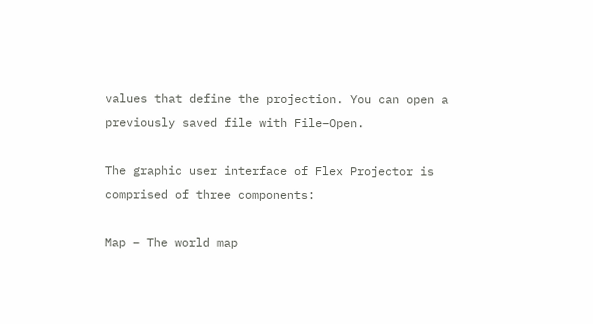values that define the projection. You can open a previously saved file with File–Open.

The graphic user interface of Flex Projector is comprised of three components:

Map – The world map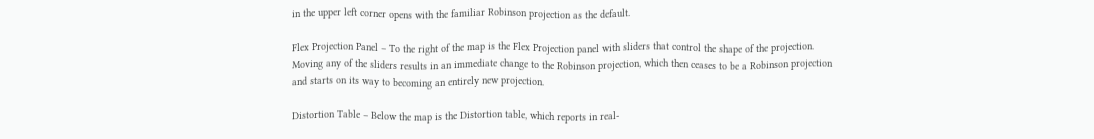in the upper left corner opens with the familiar Robinson projection as the default.

Flex Projection Panel – To the right of the map is the Flex Projection panel with sliders that control the shape of the projection. Moving any of the sliders results in an immediate change to the Robinson projection, which then ceases to be a Robinson projection and starts on its way to becoming an entirely new projection.

Distortion Table – Below the map is the Distortion table, which reports in real-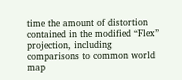time the amount of distortion contained in the modified “Flex” projection, including comparisons to common world map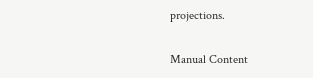projections.

Manual Content